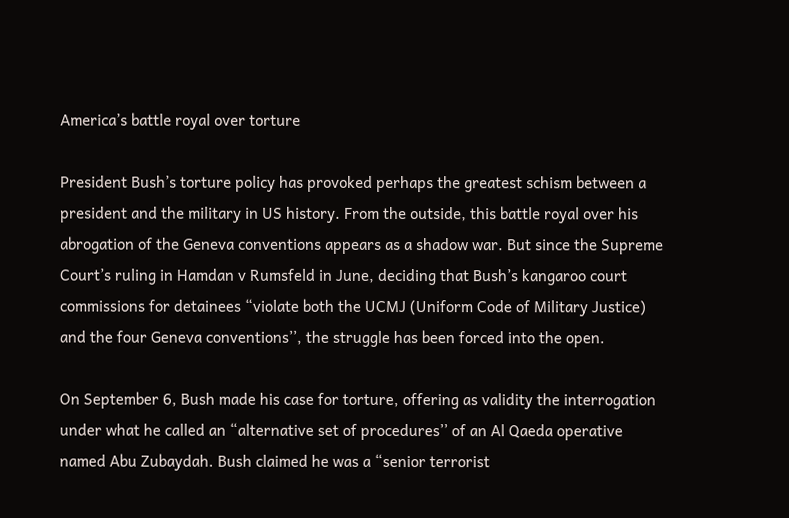America’s battle royal over torture

President Bush’s torture policy has provoked perhaps the greatest schism between a president and the military in US history. From the outside, this battle royal over his abrogation of the Geneva conventions appears as a shadow war. But since the Supreme Court’s ruling in Hamdan v Rumsfeld in June, deciding that Bush’s kangaroo court commissions for detainees “violate both the UCMJ (Uniform Code of Military Justice) and the four Geneva conventions’’, the struggle has been forced into the open.

On September 6, Bush made his case for torture, offering as validity the interrogation under what he called an “alternative set of procedures’’ of an Al Qaeda operative named Abu Zubaydah. Bush claimed he was a “senior terrorist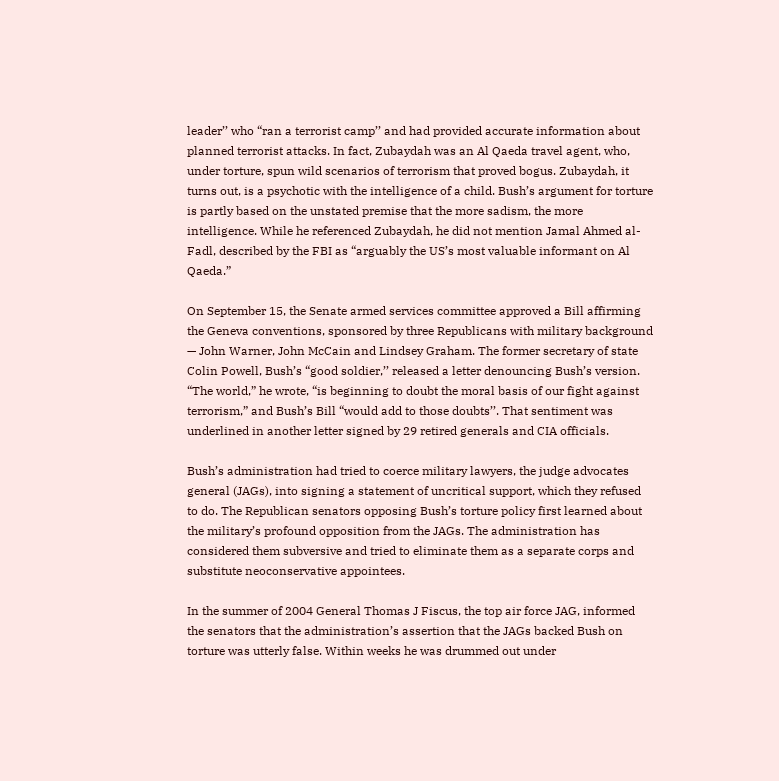leader’’ who “ran a terrorist camp’’ and had provided accurate information about planned terrorist attacks. In fact, Zubaydah was an Al Qaeda travel agent, who, under torture, spun wild scenarios of terrorism that proved bogus. Zubaydah, it turns out, is a psychotic with the intelligence of a child. Bush’s argument for torture is partly based on the unstated premise that the more sadism, the more intelligence. While he referenced Zubaydah, he did not mention Jamal Ahmed al-Fadl, described by the FBI as “arguably the US’s most valuable informant on Al Qaeda.”

On September 15, the Senate armed services committee approved a Bill affirming the Geneva conventions, sponsored by three Republicans with military background — John Warner, John McCain and Lindsey Graham. The former secretary of state Colin Powell, Bush’s “good soldier,’’ released a letter denouncing Bush’s version. “The world,” he wrote, “is beginning to doubt the moral basis of our fight against terrorism,” and Bush’s Bill “would add to those doubts’’. That sentiment was underlined in another letter signed by 29 retired generals and CIA officials.

Bush’s administration had tried to coerce military lawyers, the judge advocates general (JAGs), into signing a statement of uncritical support, which they refused to do. The Republican senators opposing Bush’s torture policy first learned about the military’s profound opposition from the JAGs. The administration has considered them subversive and tried to eliminate them as a separate corps and substitute neoconservative appointees.

In the summer of 2004 General Thomas J Fiscus, the top air force JAG, informed the senators that the administration’s assertion that the JAGs backed Bush on torture was utterly false. Within weeks he was drummed out under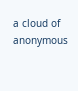a cloud of anonymous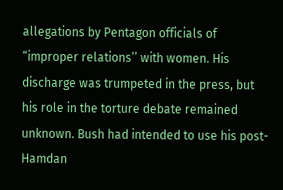allegations by Pentagon officials of “improper relations’’ with women. His discharge was trumpeted in the press, but his role in the torture debate remained unknown. Bush had intended to use his post-Hamdan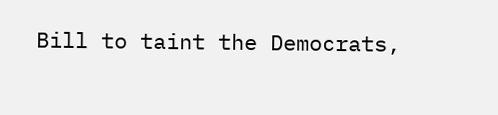Bill to taint the Democrats,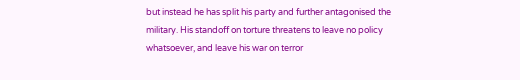but instead he has split his party and further antagonised the military. His standoff on torture threatens to leave no policy whatsoever, and leave his war on terror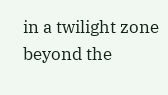in a twilight zone beyond the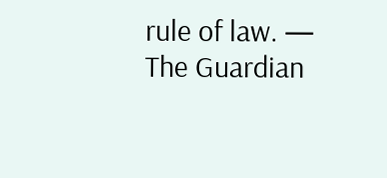rule of law. — The Guardian